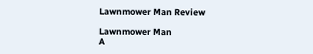Lawnmower Man Review

Lawnmower Man
A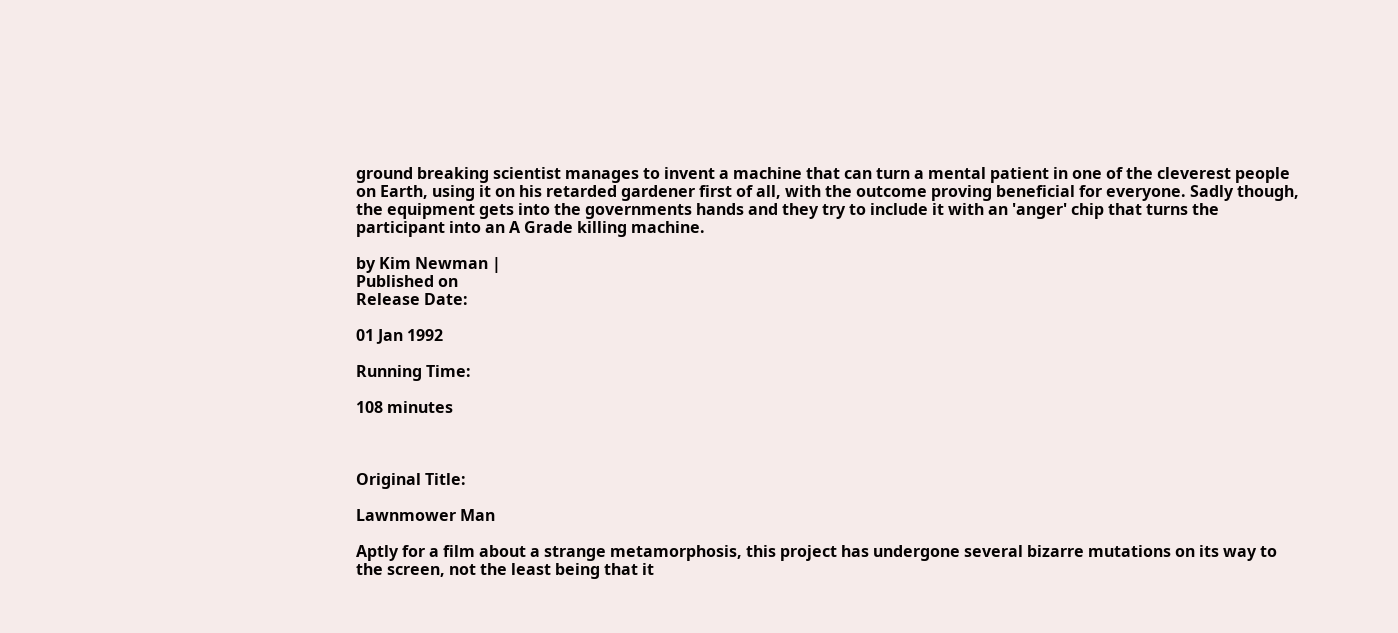ground breaking scientist manages to invent a machine that can turn a mental patient in one of the cleverest people on Earth, using it on his retarded gardener first of all, with the outcome proving beneficial for everyone. Sadly though, the equipment gets into the governments hands and they try to include it with an 'anger' chip that turns the participant into an A Grade killing machine.

by Kim Newman |
Published on
Release Date:

01 Jan 1992

Running Time:

108 minutes



Original Title:

Lawnmower Man

Aptly for a film about a strange metamorphosis, this project has undergone several bizarre mutations on its way to the screen, not the least being that it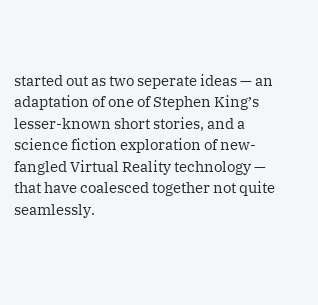started out as two seperate ideas — an adaptation of one of Stephen King’s lesser-known short stories, and a science fiction exploration of new-fangled Virtual Reality technology — that have coalesced together not quite seamlessly.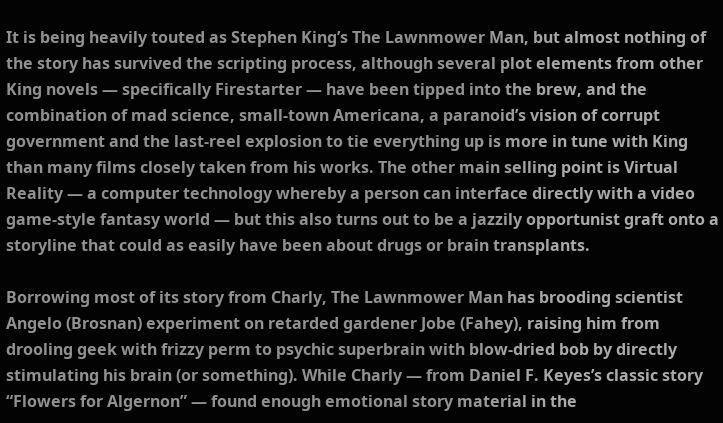It is being heavily touted as Stephen King’s The Lawnmower Man, but almost nothing of the story has survived the scripting process, although several plot elements from other King novels — specifically Firestarter — have been tipped into the brew, and the combination of mad science, small-town Americana, a paranoid’s vision of corrupt government and the last-reel explosion to tie everything up is more in tune with King than many films closely taken from his works. The other main selling point is Virtual Reality — a computer technology whereby a person can interface directly with a video game-style fantasy world — but this also turns out to be a jazzily opportunist graft onto a storyline that could as easily have been about drugs or brain transplants.

Borrowing most of its story from Charly, The Lawnmower Man has brooding scientist Angelo (Brosnan) experiment on retarded gardener Jobe (Fahey), raising him from drooling geek with frizzy perm to psychic superbrain with blow-dried bob by directly stimulating his brain (or something). While Charly — from Daniel F. Keyes’s classic story “Flowers for Algernon” — found enough emotional story material in the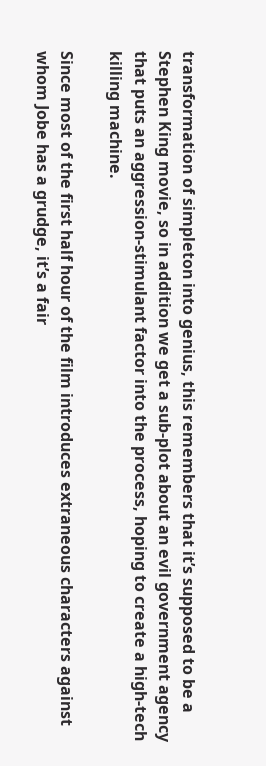transformation of simpleton into genius, this remembers that it’s supposed to be a Stephen King movie, so in addition we get a sub-plot about an evil government agency that puts an aggression-stimulant factor into the process, hoping to create a high-tech killing machine.

Since most of the first half hour of the film introduces extraneous characters against whom Jobe has a grudge, it’s a fair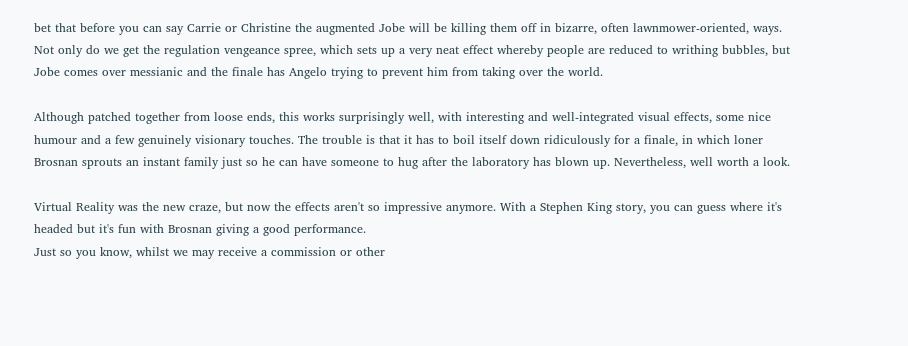bet that before you can say Carrie or Christine the augmented Jobe will be killing them off in bizarre, often lawnmower-oriented, ways. Not only do we get the regulation vengeance spree, which sets up a very neat effect whereby people are reduced to writhing bubbles, but Jobe comes over messianic and the finale has Angelo trying to prevent him from taking over the world.

Although patched together from loose ends, this works surprisingly well, with interesting and well-integrated visual effects, some nice humour and a few genuinely visionary touches. The trouble is that it has to boil itself down ridiculously for a finale, in which loner Brosnan sprouts an instant family just so he can have someone to hug after the laboratory has blown up. Nevertheless, well worth a look.

Virtual Reality was the new craze, but now the effects aren't so impressive anymore. With a Stephen King story, you can guess where it's headed but it's fun with Brosnan giving a good performance.
Just so you know, whilst we may receive a commission or other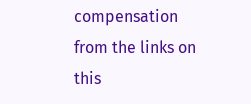compensation from the links on this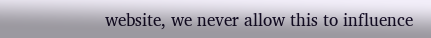website, we never allow this to influence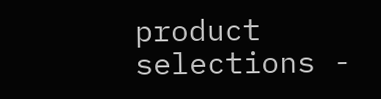product selections -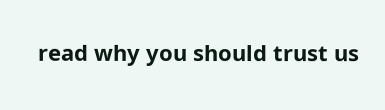read why you should trust us